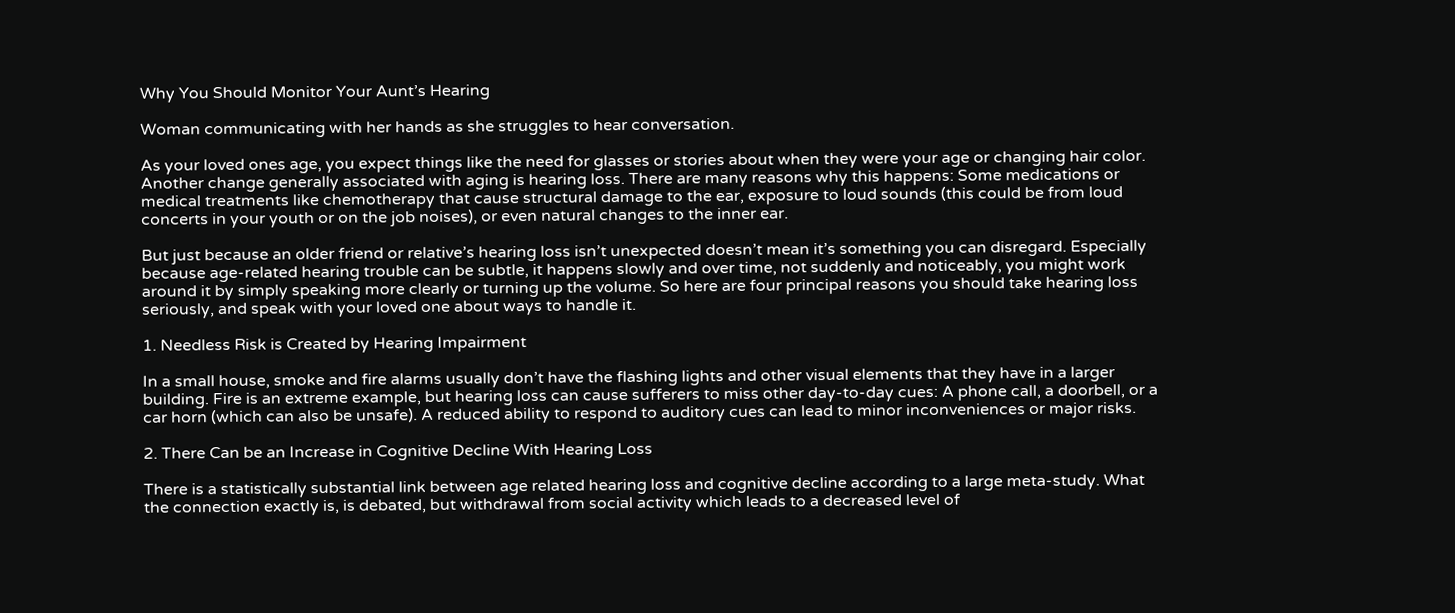Why You Should Monitor Your Aunt’s Hearing

Woman communicating with her hands as she struggles to hear conversation.

As your loved ones age, you expect things like the need for glasses or stories about when they were your age or changing hair color. Another change generally associated with aging is hearing loss. There are many reasons why this happens: Some medications or medical treatments like chemotherapy that cause structural damage to the ear, exposure to loud sounds (this could be from loud concerts in your youth or on the job noises), or even natural changes to the inner ear.

But just because an older friend or relative’s hearing loss isn’t unexpected doesn’t mean it’s something you can disregard. Especially because age-related hearing trouble can be subtle, it happens slowly and over time, not suddenly and noticeably, you might work around it by simply speaking more clearly or turning up the volume. So here are four principal reasons you should take hearing loss seriously, and speak with your loved one about ways to handle it.

1. Needless Risk is Created by Hearing Impairment

In a small house, smoke and fire alarms usually don’t have the flashing lights and other visual elements that they have in a larger building. Fire is an extreme example, but hearing loss can cause sufferers to miss other day-to-day cues: A phone call, a doorbell, or a car horn (which can also be unsafe). A reduced ability to respond to auditory cues can lead to minor inconveniences or major risks.

2. There Can be an Increase in Cognitive Decline With Hearing Loss

There is a statistically substantial link between age related hearing loss and cognitive decline according to a large meta-study. What the connection exactly is, is debated, but withdrawal from social activity which leads to a decreased level of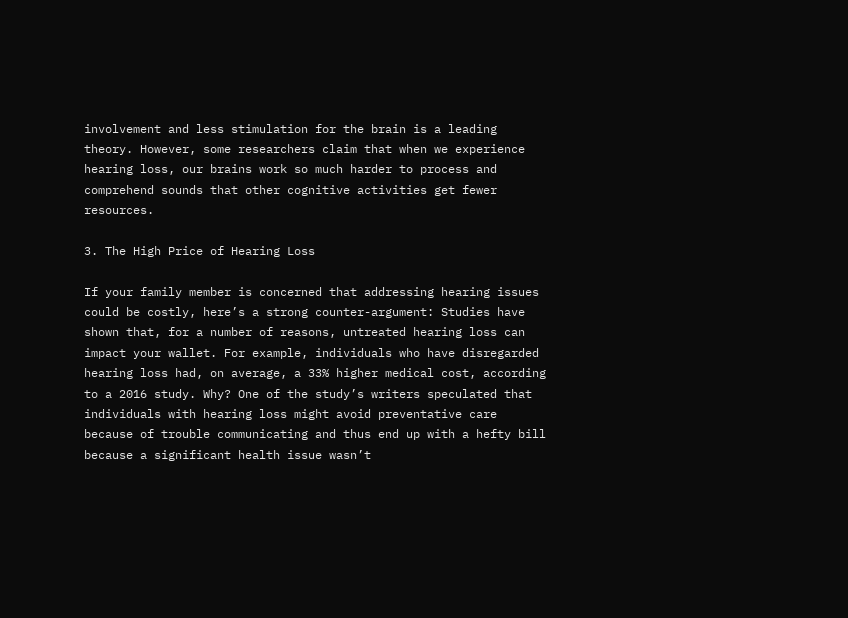involvement and less stimulation for the brain is a leading theory. However, some researchers claim that when we experience hearing loss, our brains work so much harder to process and comprehend sounds that other cognitive activities get fewer resources.

3. The High Price of Hearing Loss

If your family member is concerned that addressing hearing issues could be costly, here’s a strong counter-argument: Studies have shown that, for a number of reasons, untreated hearing loss can impact your wallet. For example, individuals who have disregarded hearing loss had, on average, a 33% higher medical cost, according to a 2016 study. Why? One of the study’s writers speculated that individuals with hearing loss might avoid preventative care because of trouble communicating and thus end up with a hefty bill because a significant health issue wasn’t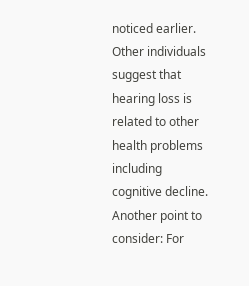noticed earlier. Other individuals suggest that hearing loss is related to other health problems including cognitive decline. Another point to consider: For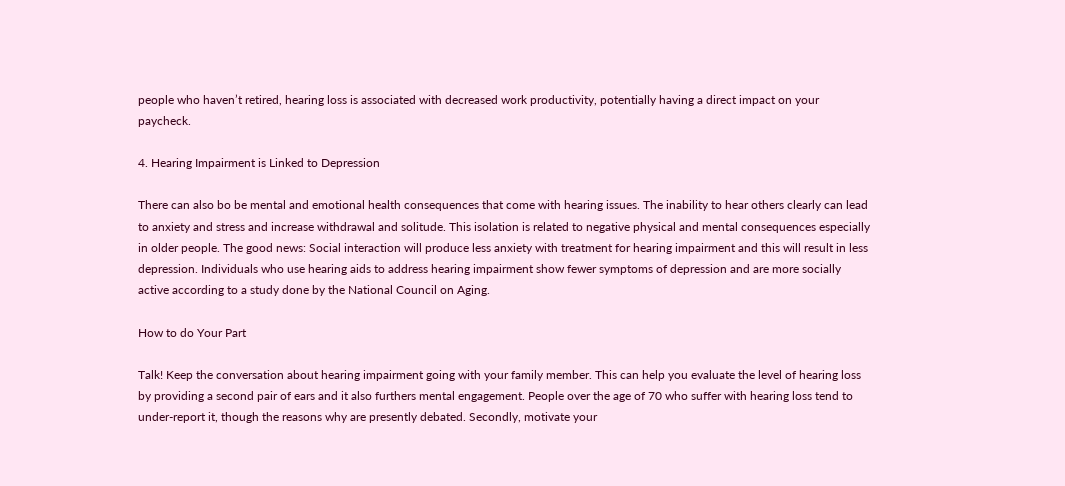people who haven’t retired, hearing loss is associated with decreased work productivity, potentially having a direct impact on your paycheck.

4. Hearing Impairment is Linked to Depression

There can also bo be mental and emotional health consequences that come with hearing issues. The inability to hear others clearly can lead to anxiety and stress and increase withdrawal and solitude. This isolation is related to negative physical and mental consequences especially in older people. The good news: Social interaction will produce less anxiety with treatment for hearing impairment and this will result in less depression. Individuals who use hearing aids to address hearing impairment show fewer symptoms of depression and are more socially active according to a study done by the National Council on Aging.

How to do Your Part

Talk! Keep the conversation about hearing impairment going with your family member. This can help you evaluate the level of hearing loss by providing a second pair of ears and it also furthers mental engagement. People over the age of 70 who suffer with hearing loss tend to under-report it, though the reasons why are presently debated. Secondly, motivate your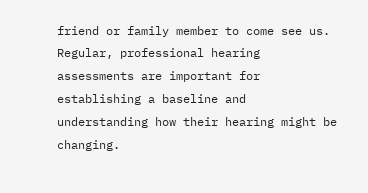friend or family member to come see us. Regular, professional hearing assessments are important for establishing a baseline and understanding how their hearing might be changing.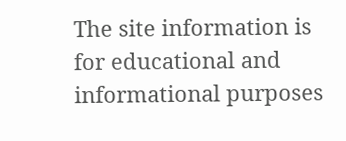The site information is for educational and informational purposes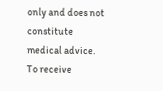only and does not constitute medical advice. To receive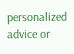personalized advice or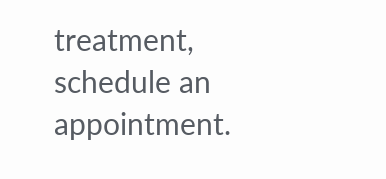treatment, schedule an appointment.